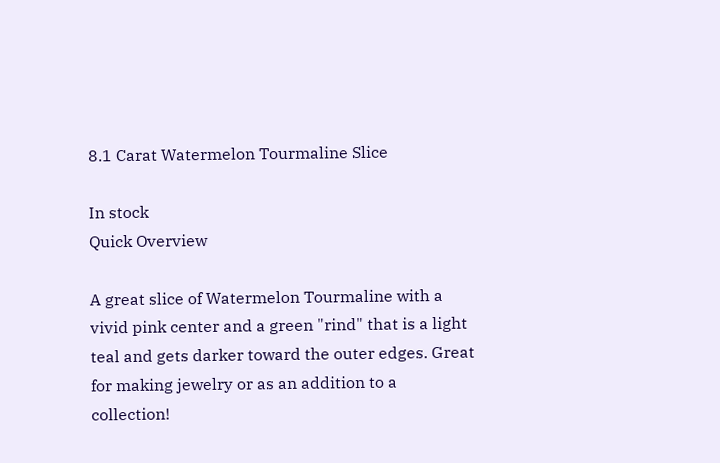8.1 Carat Watermelon Tourmaline Slice

In stock
Quick Overview

A great slice of Watermelon Tourmaline with a vivid pink center and a green "rind" that is a light teal and gets darker toward the outer edges. Great for making jewelry or as an addition to a collection!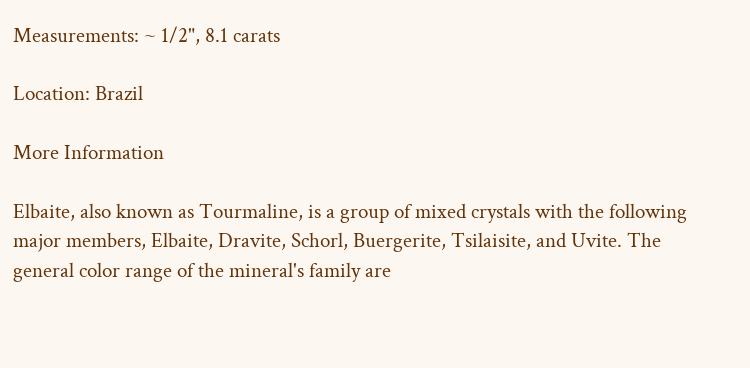Measurements: ~ 1/2", 8.1 carats

Location: Brazil

More Information

Elbaite, also known as Tourmaline, is a group of mixed crystals with the following major members, Elbaite, Dravite, Schorl, Buergerite, Tsilaisite, and Uvite. The general color range of the mineral's family are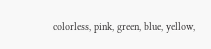colorless, pink, green, blue, yellow,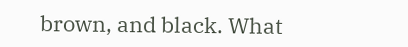brown, and black. What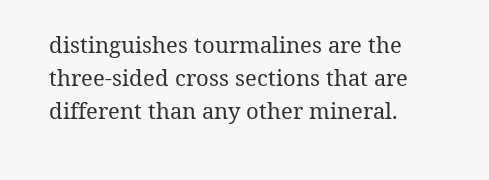distinguishes tourmalines are the three-sided cross sections that are different than any other mineral.